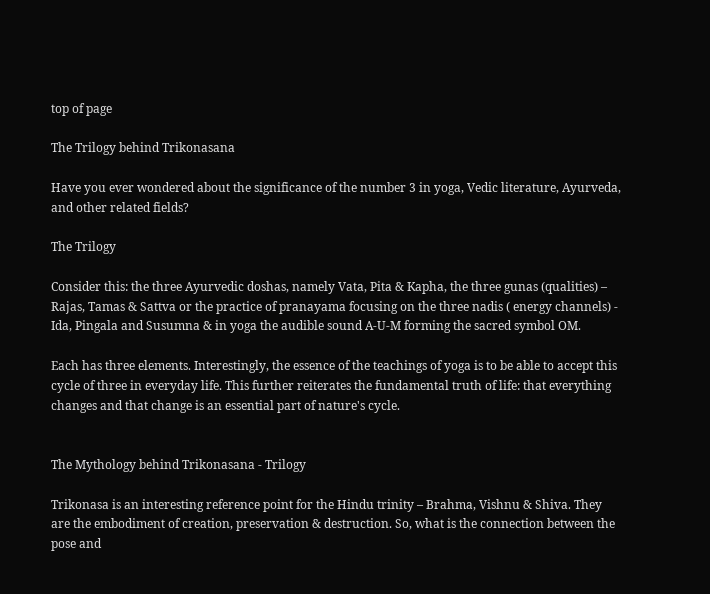top of page

The Trilogy behind Trikonasana

Have you ever wondered about the significance of the number 3 in yoga, Vedic literature, Ayurveda, and other related fields?

The Trilogy

Consider this: the three Ayurvedic doshas, namely Vata, Pita & Kapha, the three gunas (qualities) – Rajas, Tamas & Sattva or the practice of pranayama focusing on the three nadis ( energy channels) - Ida, Pingala and Susumna & in yoga the audible sound A-U-M forming the sacred symbol OM.

Each has three elements. Interestingly, the essence of the teachings of yoga is to be able to accept this cycle of three in everyday life. This further reiterates the fundamental truth of life: that everything changes and that change is an essential part of nature's cycle.


The Mythology behind Trikonasana - Trilogy

Trikonasa is an interesting reference point for the Hindu trinity – Brahma, Vishnu & Shiva. They are the embodiment of creation, preservation & destruction. So, what is the connection between the pose and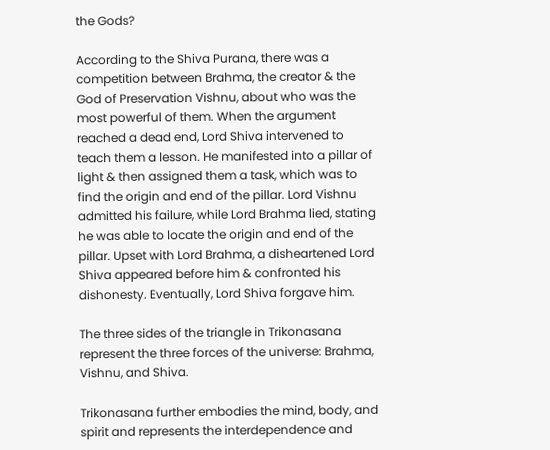the Gods?

According to the Shiva Purana, there was a competition between Brahma, the creator & the God of Preservation Vishnu, about who was the most powerful of them. When the argument reached a dead end, Lord Shiva intervened to teach them a lesson. He manifested into a pillar of light & then assigned them a task, which was to find the origin and end of the pillar. Lord Vishnu admitted his failure, while Lord Brahma lied, stating he was able to locate the origin and end of the pillar. Upset with Lord Brahma, a disheartened Lord Shiva appeared before him & confronted his dishonesty. Eventually, Lord Shiva forgave him.

The three sides of the triangle in Trikonasana represent the three forces of the universe: Brahma, Vishnu, and Shiva.

Trikonasana further embodies the mind, body, and spirit and represents the interdependence and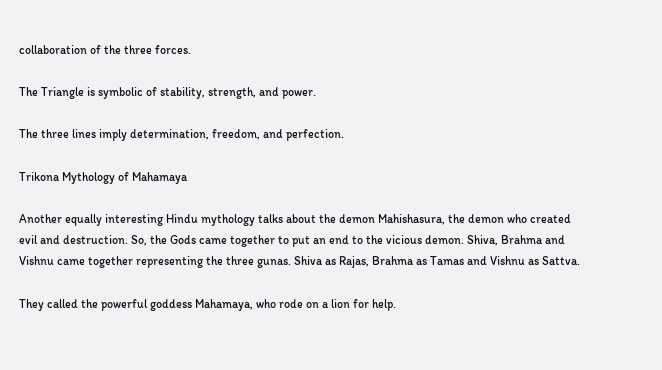collaboration of the three forces.

The Triangle is symbolic of stability, strength, and power.

The three lines imply determination, freedom, and perfection.

Trikona Mythology of Mahamaya

Another equally interesting Hindu mythology talks about the demon Mahishasura, the demon who created evil and destruction. So, the Gods came together to put an end to the vicious demon. Shiva, Brahma and Vishnu came together representing the three gunas. Shiva as Rajas, Brahma as Tamas and Vishnu as Sattva.

They called the powerful goddess Mahamaya, who rode on a lion for help.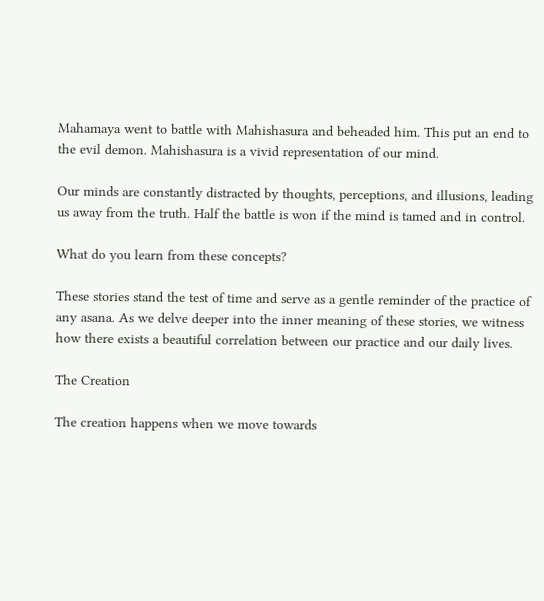Mahamaya went to battle with Mahishasura and beheaded him. This put an end to the evil demon. Mahishasura is a vivid representation of our mind.

Our minds are constantly distracted by thoughts, perceptions, and illusions, leading us away from the truth. Half the battle is won if the mind is tamed and in control.

What do you learn from these concepts?

These stories stand the test of time and serve as a gentle reminder of the practice of any asana. As we delve deeper into the inner meaning of these stories, we witness how there exists a beautiful correlation between our practice and our daily lives.

The Creation

The creation happens when we move towards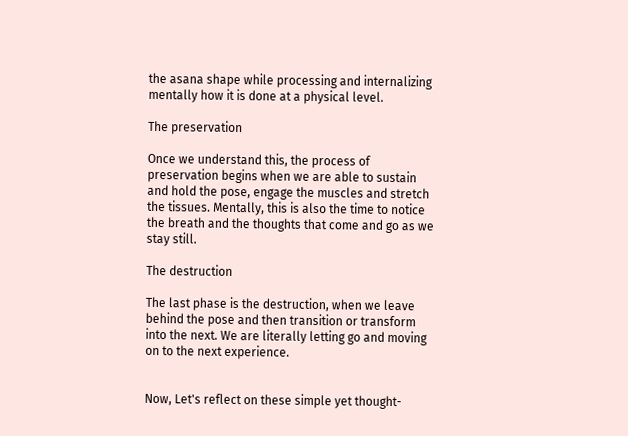the asana shape while processing and internalizing mentally how it is done at a physical level.

The preservation

Once we understand this, the process of preservation begins when we are able to sustain and hold the pose, engage the muscles and stretch the tissues. Mentally, this is also the time to notice the breath and the thoughts that come and go as we stay still.

The destruction

The last phase is the destruction, when we leave behind the pose and then transition or transform into the next. We are literally letting go and moving on to the next experience.


Now, Let's reflect on these simple yet thought-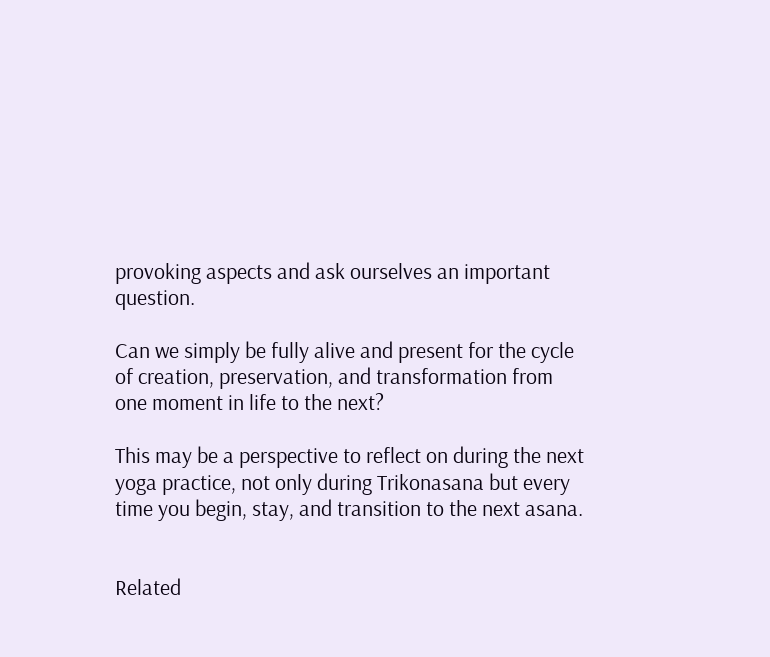provoking aspects and ask ourselves an important question.

Can we simply be fully alive and present for the cycle of creation, preservation, and transformation from one moment in life to the next?

This may be a perspective to reflect on during the next yoga practice, not only during Trikonasana but every time you begin, stay, and transition to the next asana.


Related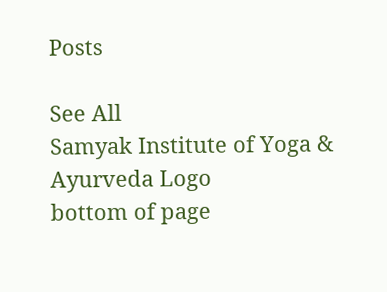Posts

See All
Samyak Institute of Yoga & Ayurveda Logo
bottom of page